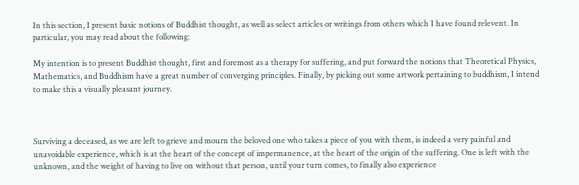In this section, I present basic notions of Buddhist thought, as well as select articles or writings from others which I have found relevent. In particular, you may read about the following:

My intention is to present Buddhist thought, first and foremost as a therapy for suffering, and put forward the notions that Theoretical Physics, Mathematics, and Buddhism have a great number of converging principles. Finally, by picking out some artwork pertaining to buddhism, I intend to make this a visually pleasant journey.



Surviving a deceased, as we are left to grieve and mourn the beloved one who takes a piece of you with them, is indeed a very painful and unavoidable experience, which is at the heart of the concept of impermanence, at the heart of the origin of the suffering. One is left with the unknown, and the weight of having to live on without that person, until your turn comes, to finally also experience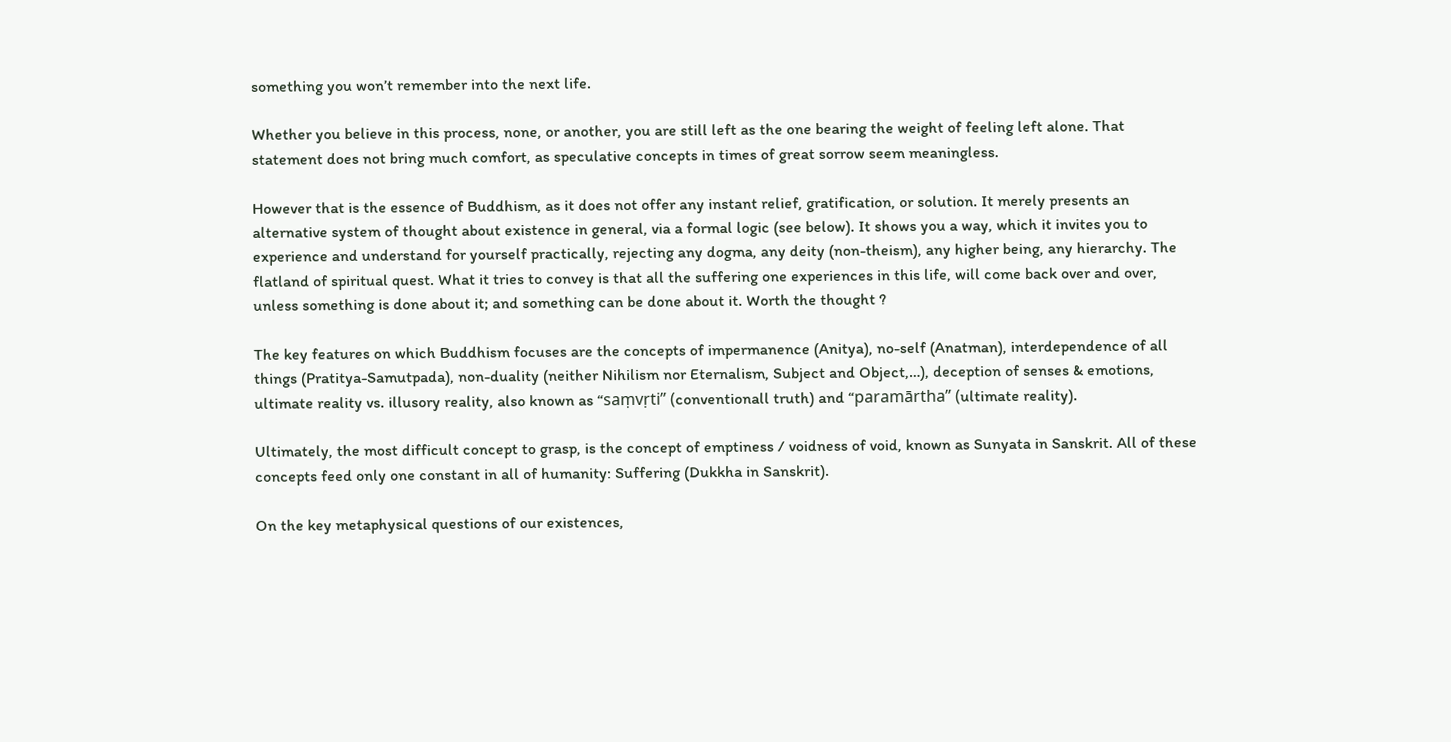something you won’t remember into the next life.

Whether you believe in this process, none, or another, you are still left as the one bearing the weight of feeling left alone. That statement does not bring much comfort, as speculative concepts in times of great sorrow seem meaningless.

However that is the essence of Buddhism, as it does not offer any instant relief, gratification, or solution. It merely presents an alternative system of thought about existence in general, via a formal logic (see below). It shows you a way, which it invites you to experience and understand for yourself practically, rejecting any dogma, any deity (non-theism), any higher being, any hierarchy. The flatland of spiritual quest. What it tries to convey is that all the suffering one experiences in this life, will come back over and over, unless something is done about it; and something can be done about it. Worth the thought ?

The key features on which Buddhism focuses are the concepts of impermanence (Anitya), no-self (Anatman), interdependence of all things (Pratitya-Samutpada), non-duality (neither Nihilism nor Eternalism, Subject and Object,…), deception of senses & emotions, ultimate reality vs. illusory reality, also known as “saṃvṛti” (conventionall truth) and “paramārtha” (ultimate reality).

Ultimately, the most difficult concept to grasp, is the concept of emptiness / voidness of void, known as Sunyata in Sanskrit. All of these concepts feed only one constant in all of humanity: Suffering (Dukkha in Sanskrit).

On the key metaphysical questions of our existences,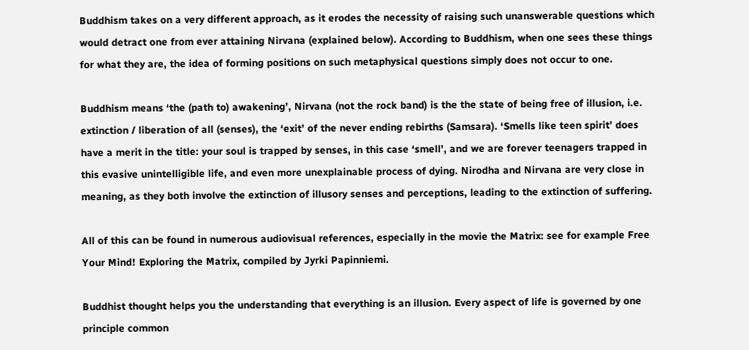Buddhism takes on a very different approach, as it erodes the necessity of raising such unanswerable questions which would detract one from ever attaining Nirvana (explained below). According to Buddhism, when one sees these things for what they are, the idea of forming positions on such metaphysical questions simply does not occur to one.

Buddhism means ‘the (path to) awakening’, Nirvana (not the rock band) is the the state of being free of illusion, i.e. extinction / liberation of all (senses), the ‘exit’ of the never ending rebirths (Samsara). ‘Smells like teen spirit’ does have a merit in the title: your soul is trapped by senses, in this case ‘smell’, and we are forever teenagers trapped in this evasive unintelligible life, and even more unexplainable process of dying. Nirodha and Nirvana are very close in meaning, as they both involve the extinction of illusory senses and perceptions, leading to the extinction of suffering.

All of this can be found in numerous audiovisual references, especially in the movie the Matrix: see for example Free Your Mind! Exploring the Matrix, compiled by Jyrki Papinniemi.

Buddhist thought helps you the understanding that everything is an illusion. Every aspect of life is governed by one principle common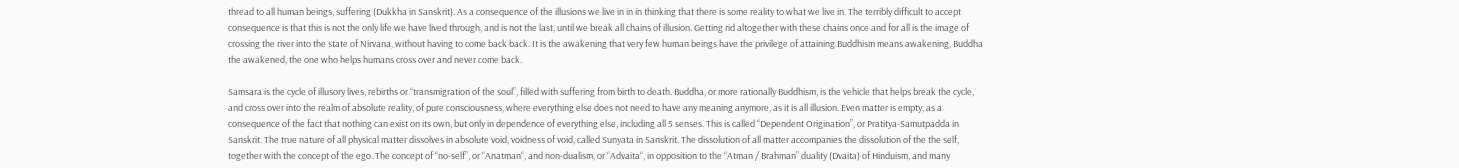thread to all human beings, suffering (Dukkha in Sanskrit). As a consequence of the illusions we live in in in thinking that there is some reality to what we live in. The terribly difficult to accept consequence is that this is not the only life we have lived through, and is not the last, until we break all chains of illusion. Getting rid altogether with these chains once and for all is the image of crossing the river into the state of Nirvana, without having to come back back. It is the awakening that very few human beings have the privilege of attaining.Buddhism means awakening, Buddha the awakened, the one who helps humans cross over and never come back.

Samsara is the cycle of illusory lives, rebirths or “transmigration of the soul”, filled with suffering from birth to death. Buddha, or more rationally Buddhism, is the vehicle that helps break the cycle, and cross over into the realm of absolute reality, of pure consciousness, where everything else does not need to have any meaning anymore, as it is all illusion. Even matter is empty, as a consequence of the fact that nothing can exist on its own, but only in dependence of everything else, including all 5 senses. This is called “Dependent Origination”, or Pratitya-Samutpadda in Sanskrit. The true nature of all physical matter dissolves in absolute void, voidness of void, called Sunyata in Sanskrit. The dissolution of all matter accompanies the dissolution of the the self, together with the concept of the ego. The concept of “no-self”, or “Anatman“, and non-dualism, or “Advaita“, in opposition to the “Atman / Brahman” duality (Dvaita) of Hinduism, and many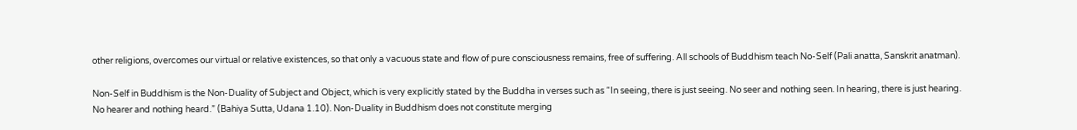other religions, overcomes our virtual or relative existences, so that only a vacuous state and flow of pure consciousness remains, free of suffering. All schools of Buddhism teach No-Self (Pali anatta, Sanskrit anatman).

Non-Self in Buddhism is the Non-Duality of Subject and Object, which is very explicitly stated by the Buddha in verses such as “In seeing, there is just seeing. No seer and nothing seen. In hearing, there is just hearing. No hearer and nothing heard.” (Bahiya Sutta, Udana 1.10). Non-Duality in Buddhism does not constitute merging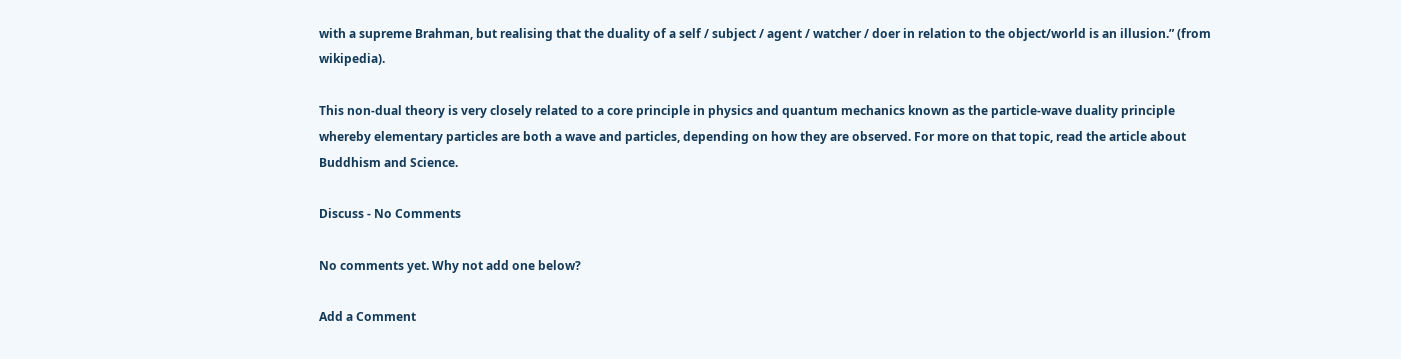with a supreme Brahman, but realising that the duality of a self / subject / agent / watcher / doer in relation to the object/world is an illusion.” (from wikipedia).

This non-dual theory is very closely related to a core principle in physics and quantum mechanics known as the particle-wave duality principle whereby elementary particles are both a wave and particles, depending on how they are observed. For more on that topic, read the article about Buddhism and Science.

Discuss - No Comments

No comments yet. Why not add one below?

Add a Comment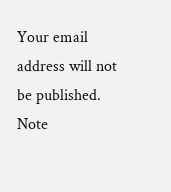Your email address will not be published. Note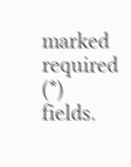marked required (*) fields.